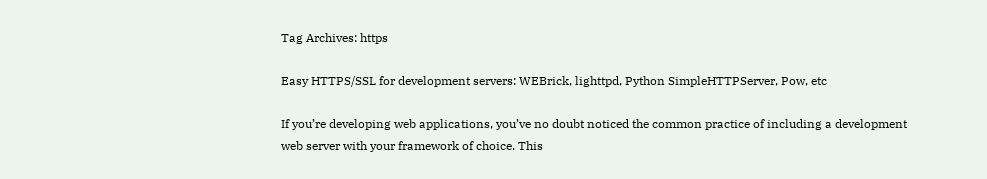Tag Archives: https

Easy HTTPS/SSL for development servers: WEBrick, lighttpd, Python SimpleHTTPServer, Pow, etc

If you’re developing web applications, you’ve no doubt noticed the common practice of including a development web server with your framework of choice. This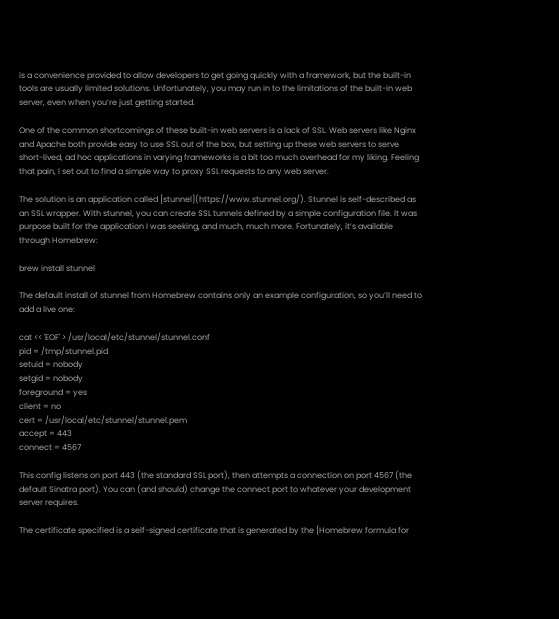is a convenience provided to allow developers to get going quickly with a framework, but the built-in tools are usually limited solutions. Unfortunately, you may run in to the limitations of the built-in web server, even when you’re just getting started.

One of the common shortcomings of these built-in web servers is a lack of SSL. Web servers like Nginx and Apache both provide easy to use SSL out of the box, but setting up these web servers to serve short-lived, ad hoc applications in varying frameworks is a bit too much overhead for my liking. Feeling that pain, I set out to find a simple way to proxy SSL requests to any web server.

The solution is an application called [stunnel](https://www.stunnel.org/). Stunnel is self-described as an SSL wrapper. With stunnel, you can create SSL tunnels defined by a simple configuration file. It was purpose built for the application I was seeking, and much, much more. Fortunately, it’s available through Homebrew:

brew install stunnel

The default install of stunnel from Homebrew contains only an example configuration, so you’ll need to add a live one:

cat << 'EOF' > /usr/local/etc/stunnel/stunnel.conf
pid = /tmp/stunnel.pid
setuid = nobody
setgid = nobody
foreground = yes
client = no
cert = /usr/local/etc/stunnel/stunnel.pem
accept = 443
connect = 4567

This config listens on port 443 (the standard SSL port), then attempts a connection on port 4567 (the default Sinatra port). You can (and should) change the connect port to whatever your development server requires.

The certificate specified is a self-signed certificate that is generated by the [Homebrew formula for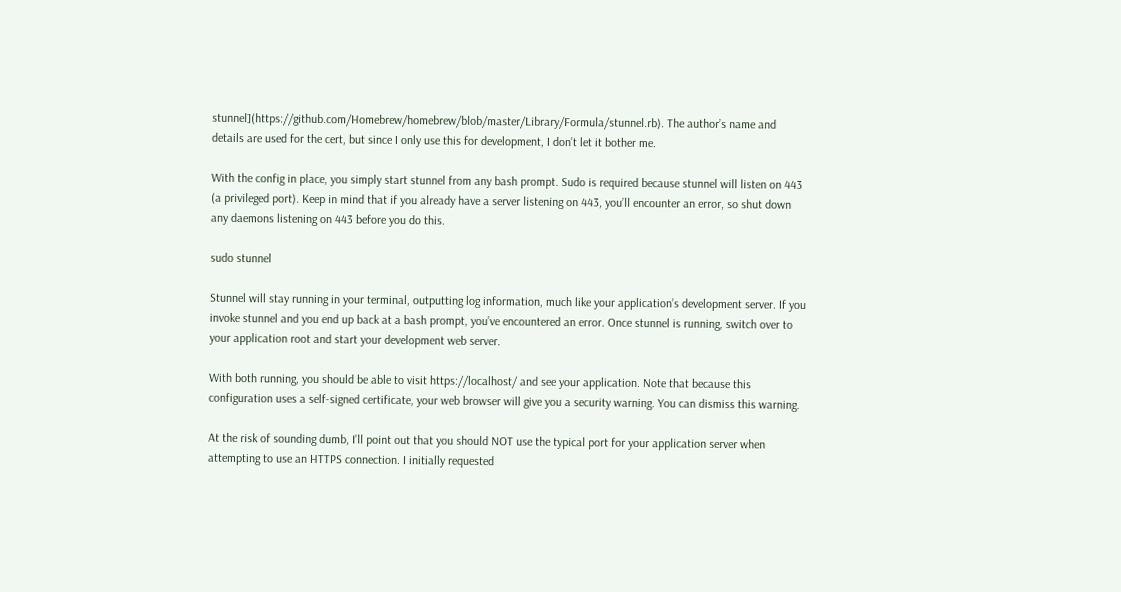stunnel](https://github.com/Homebrew/homebrew/blob/master/Library/Formula/stunnel.rb). The author’s name and details are used for the cert, but since I only use this for development, I don’t let it bother me.

With the config in place, you simply start stunnel from any bash prompt. Sudo is required because stunnel will listen on 443 (a privileged port). Keep in mind that if you already have a server listening on 443, you’ll encounter an error, so shut down any daemons listening on 443 before you do this.

sudo stunnel

Stunnel will stay running in your terminal, outputting log information, much like your application’s development server. If you invoke stunnel and you end up back at a bash prompt, you’ve encountered an error. Once stunnel is running, switch over to your application root and start your development web server.

With both running, you should be able to visit https://localhost/ and see your application. Note that because this configuration uses a self-signed certificate, your web browser will give you a security warning. You can dismiss this warning.

At the risk of sounding dumb, I’ll point out that you should NOT use the typical port for your application server when attempting to use an HTTPS connection. I initially requested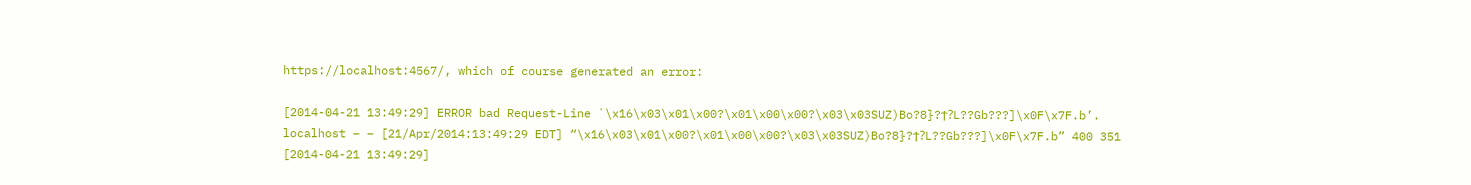https://localhost:4567/, which of course generated an error:

[2014-04-21 13:49:29] ERROR bad Request-Line `\x16\x03\x01\x00?\x01\x00\x00?\x03\x03SUZ)Bo?8}?ϯ?L??Gb???]\x0F\x7F.b’.
localhost – – [21/Apr/2014:13:49:29 EDT] “\x16\x03\x01\x00?\x01\x00\x00?\x03\x03SUZ)Bo?8}?ϯ?L??Gb???]\x0F\x7F.b” 400 351
[2014-04-21 13:49:29]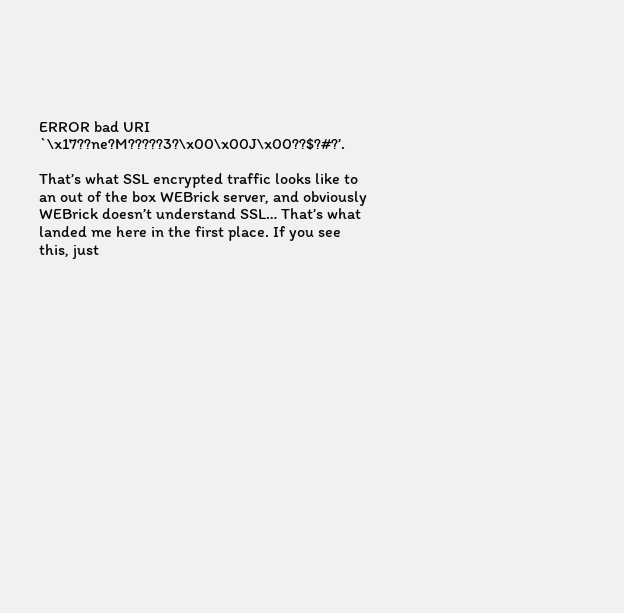ERROR bad URI `\x17??ne?M?????3?\x00\x00J\x00??$?#?’.

That’s what SSL encrypted traffic looks like to an out of the box WEBrick server, and obviously WEBrick doesn’t understand SSL… That’s what landed me here in the first place. If you see this, just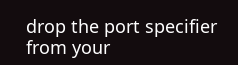drop the port specifier from your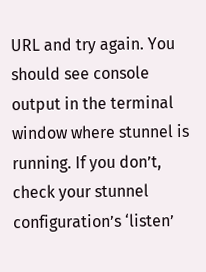URL and try again. You should see console output in the terminal window where stunnel is running. If you don’t, check your stunnel configuration’s ‘listen’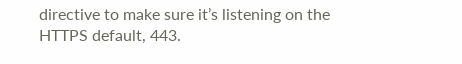directive to make sure it’s listening on the HTTPS default, 443.